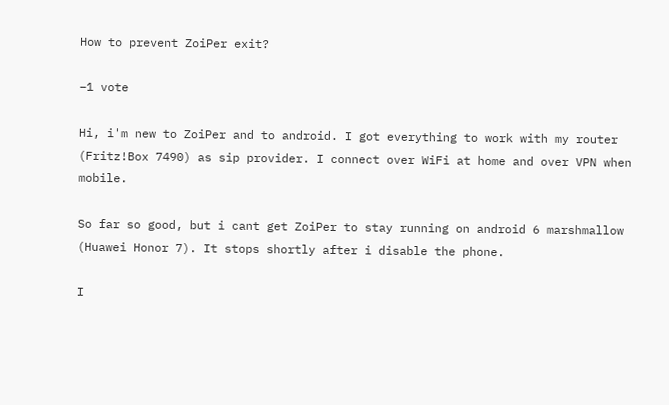How to prevent ZoiPer exit?

–1 vote

Hi, i'm new to ZoiPer and to android. I got everything to work with my router (Fritz!Box 7490) as sip provider. I connect over WiFi at home and over VPN when mobile.

So far so good, but i cant get ZoiPer to stay running on android 6 marshmallow (Huawei Honor 7). It stops shortly after i disable the phone.

I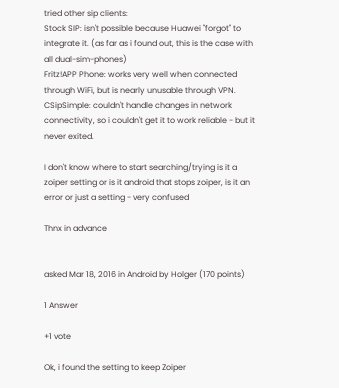tried other sip clients:
Stock SIP: isn't possible because Huawei "forgot" to integrate it. (as far as i found out, this is the case with all dual-sim-phones)
Fritz!APP Phone: works very well when connected through WiFi, but is nearly unusable through VPN.
CSipSimple: couldn't handle changes in network connectivity, so i couldn't get it to work reliable - but it never exited.

I don't know where to start searching/trying is it a zoiper setting or is it android that stops zoiper, is it an error or just a setting - very confused

Thnx in advance


asked Mar 18, 2016 in Android by Holger (170 points)

1 Answer

+1 vote

Ok, i found the setting to keep Zoiper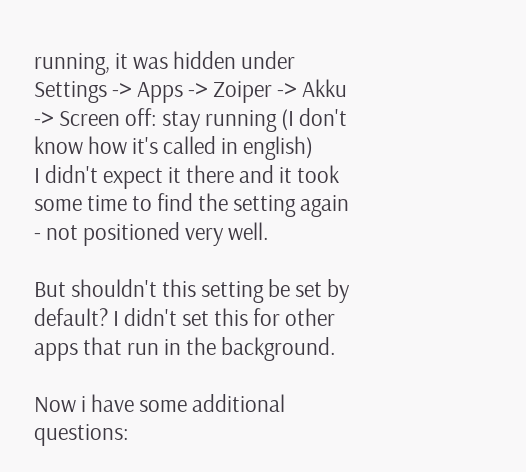running, it was hidden under Settings -> Apps -> Zoiper -> Akku -> Screen off: stay running (I don't know how it's called in english)
I didn't expect it there and it took some time to find the setting again - not positioned very well.

But shouldn't this setting be set by default? I didn't set this for other apps that run in the background.

Now i have some additional questions: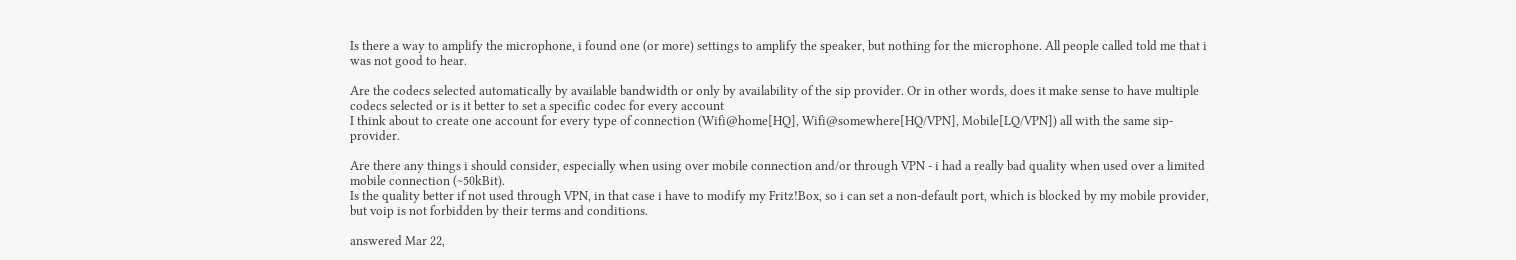Is there a way to amplify the microphone, i found one (or more) settings to amplify the speaker, but nothing for the microphone. All people called told me that i was not good to hear.

Are the codecs selected automatically by available bandwidth or only by availability of the sip provider. Or in other words, does it make sense to have multiple codecs selected or is it better to set a specific codec for every account
I think about to create one account for every type of connection (Wifi@home[HQ], Wifi@somewhere[HQ/VPN], Mobile[LQ/VPN]) all with the same sip-provider.

Are there any things i should consider, especially when using over mobile connection and/or through VPN - i had a really bad quality when used over a limited mobile connection (~50kBit).
Is the quality better if not used through VPN, in that case i have to modify my Fritz!Box, so i can set a non-default port, which is blocked by my mobile provider, but voip is not forbidden by their terms and conditions.

answered Mar 22,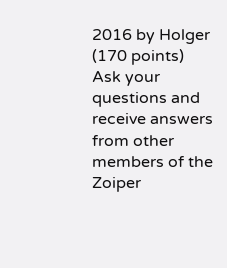2016 by Holger (170 points)
Ask your questions and receive answers from other members of the Zoiper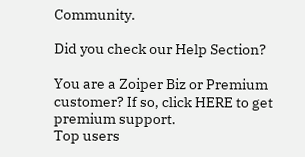Community.

Did you check our Help Section?

You are a Zoiper Biz or Premium customer? If so, click HERE to get premium support.
Top users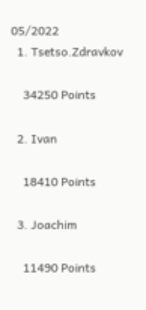05/2022
  1. Tsetso.Zdravkov

    34250 Points

  2. Ivan

    18410 Points

  3. Joachim

    11490 Points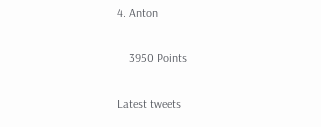4. Anton

    3950 Points

Latest tweets